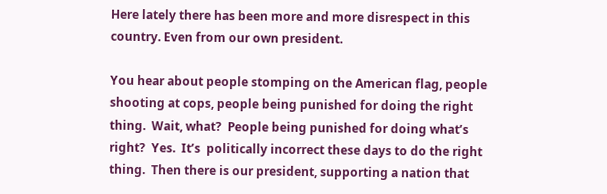Here lately there has been more and more disrespect in this country. Even from our own president.

You hear about people stomping on the American flag, people shooting at cops, people being punished for doing the right thing.  Wait, what?  People being punished for doing what’s right?  Yes.  It’s  politically incorrect these days to do the right thing.  Then there is our president, supporting a nation that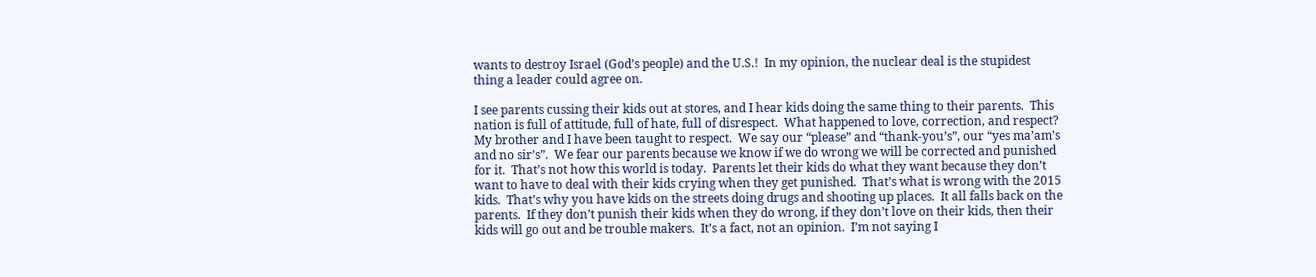wants to destroy Israel (God’s people) and the U.S.!  In my opinion, the nuclear deal is the stupidest thing a leader could agree on.

I see parents cussing their kids out at stores, and I hear kids doing the same thing to their parents.  This nation is full of attitude, full of hate, full of disrespect.  What happened to love, correction, and respect?  My brother and I have been taught to respect.  We say our “please” and “thank-you’s”, our “yes ma’am’s and no sir’s”.  We fear our parents because we know if we do wrong we will be corrected and punished for it.  That’s not how this world is today.  Parents let their kids do what they want because they don’t want to have to deal with their kids crying when they get punished.  That’s what is wrong with the 2015 kids.  That’s why you have kids on the streets doing drugs and shooting up places.  It all falls back on the parents.  If they don’t punish their kids when they do wrong, if they don’t love on their kids, then their kids will go out and be trouble makers.  It’s a fact, not an opinion.  I’m not saying I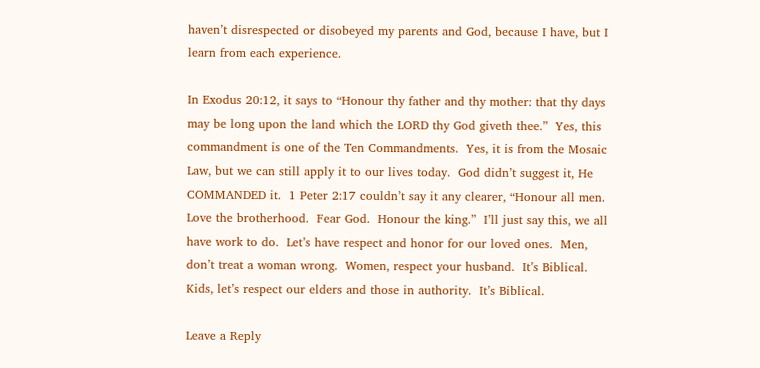haven’t disrespected or disobeyed my parents and God, because I have, but I learn from each experience.

In Exodus 20:12, it says to “Honour thy father and thy mother: that thy days may be long upon the land which the LORD thy God giveth thee.”  Yes, this commandment is one of the Ten Commandments.  Yes, it is from the Mosaic Law, but we can still apply it to our lives today.  God didn’t suggest it, He COMMANDED it.  1 Peter 2:17 couldn’t say it any clearer, “Honour all men.  Love the brotherhood.  Fear God.  Honour the king.”  I’ll just say this, we all have work to do.  Let’s have respect and honor for our loved ones.  Men, don’t treat a woman wrong.  Women, respect your husband.  It’s Biblical.  Kids, let’s respect our elders and those in authority.  It’s Biblical.

Leave a Reply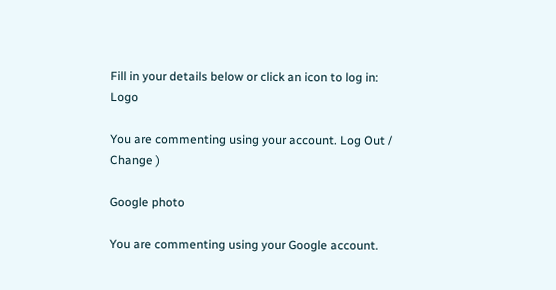Fill in your details below or click an icon to log in: Logo

You are commenting using your account. Log Out /  Change )

Google photo

You are commenting using your Google account.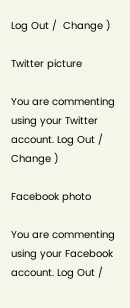Log Out /  Change )

Twitter picture

You are commenting using your Twitter account. Log Out /  Change )

Facebook photo

You are commenting using your Facebook account. Log Out /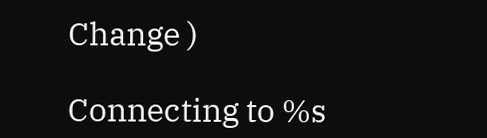Change )

Connecting to %s